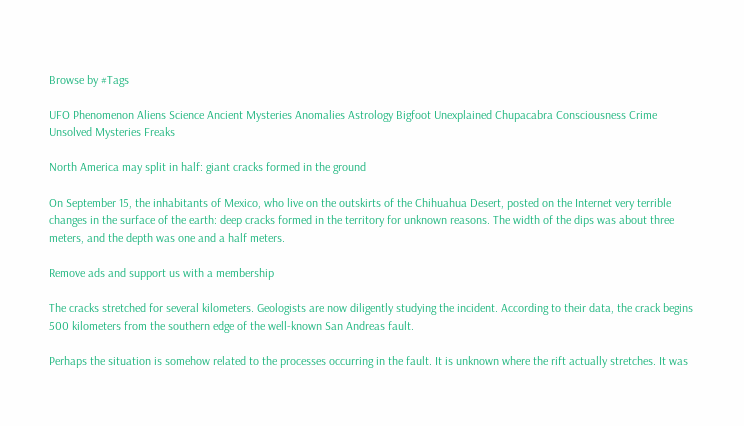Browse by #Tags

UFO Phenomenon Aliens Science Ancient Mysteries Anomalies Astrology Bigfoot Unexplained Chupacabra Consciousness Crime Unsolved Mysteries Freaks

North America may split in half: giant cracks formed in the ground

On September 15, the inhabitants of Mexico, who live on the outskirts of the Chihuahua Desert, posted on the Internet very terrible changes in the surface of the earth: deep cracks formed in the territory for unknown reasons. The width of the dips was about three meters, and the depth was one and a half meters.

Remove ads and support us with a membership

The cracks stretched for several kilometers. Geologists are now diligently studying the incident. According to their data, the crack begins 500 kilometers from the southern edge of the well-known San Andreas fault.

Perhaps the situation is somehow related to the processes occurring in the fault. It is unknown where the rift actually stretches. It was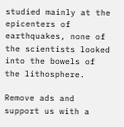studied mainly at the epicenters of earthquakes, none of the scientists looked into the bowels of the lithosphere.

Remove ads and support us with a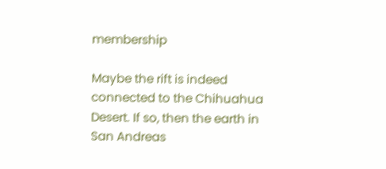membership

Maybe the rift is indeed connected to the Chihuahua Desert. If so, then the earth in San Andreas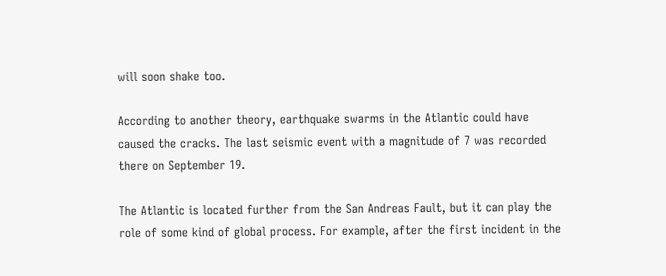will soon shake too.

According to another theory, earthquake swarms in the Atlantic could have caused the cracks. The last seismic event with a magnitude of 7 was recorded there on September 19.

The Atlantic is located further from the San Andreas Fault, but it can play the role of some kind of global process. For example, after the first incident in the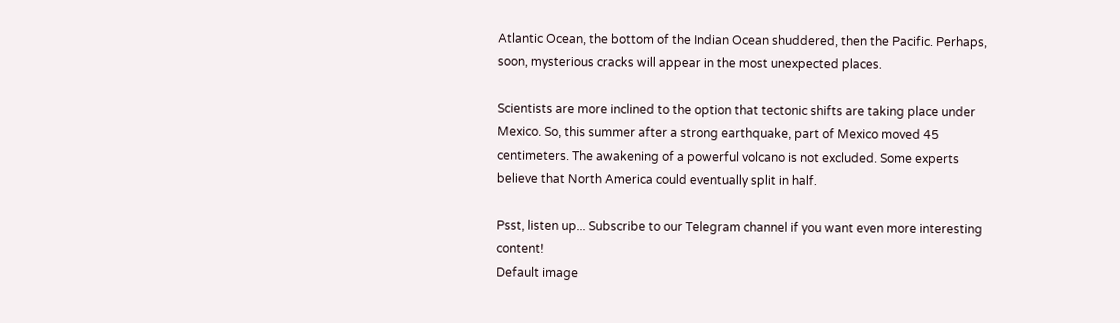Atlantic Ocean, the bottom of the Indian Ocean shuddered, then the Pacific. Perhaps, soon, mysterious cracks will appear in the most unexpected places.

Scientists are more inclined to the option that tectonic shifts are taking place under Mexico. So, this summer after a strong earthquake, part of Mexico moved 45 centimeters. The awakening of a powerful volcano is not excluded. Some experts believe that North America could eventually split in half.

Psst, listen up... Subscribe to our Telegram channel if you want even more interesting content!
Default image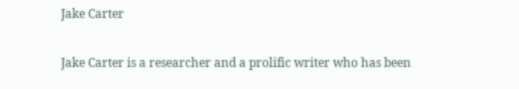Jake Carter

Jake Carter is a researcher and a prolific writer who has been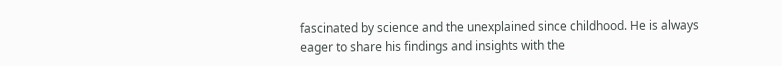fascinated by science and the unexplained since childhood. He is always eager to share his findings and insights with the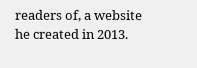readers of, a website he created in 2013.